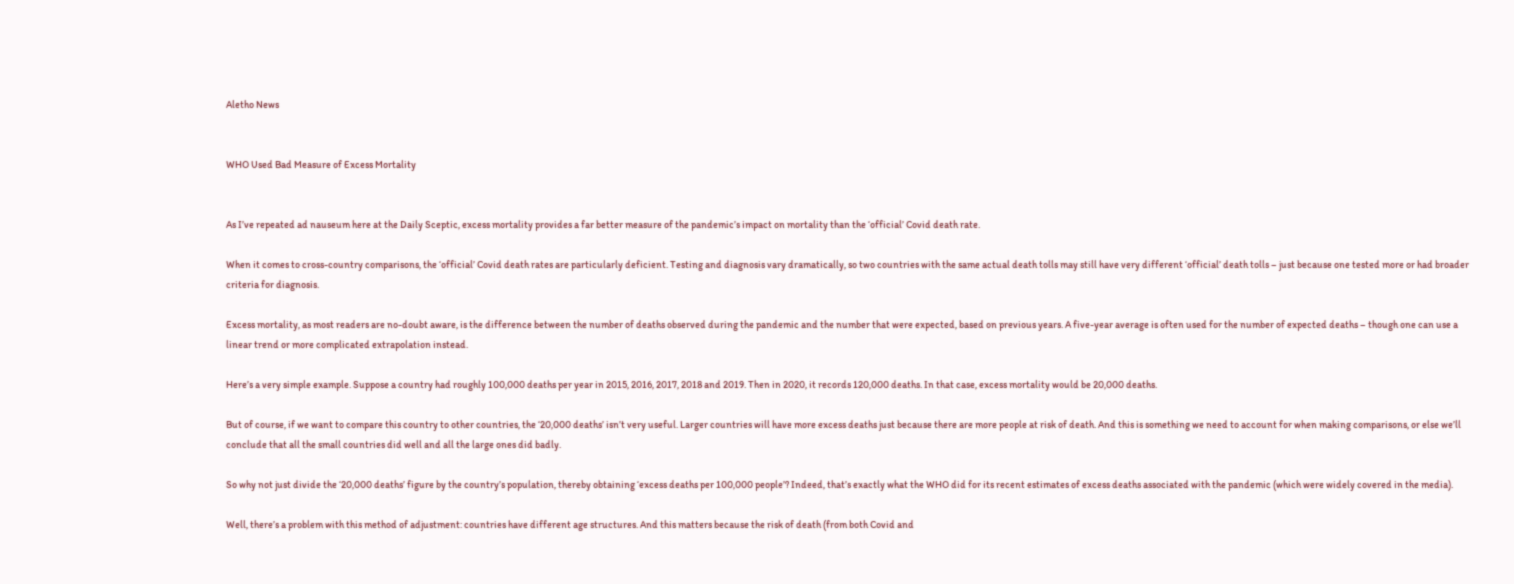Aletho News


WHO Used Bad Measure of Excess Mortality


As I’ve repeated ad nauseum here at the Daily Sceptic, excess mortality provides a far better measure of the pandemic’s impact on mortality than the ‘official’ Covid death rate.

When it comes to cross-country comparisons, the ‘official’ Covid death rates are particularly deficient. Testing and diagnosis vary dramatically, so two countries with the same actual death tolls may still have very different ‘official’ death tolls – just because one tested more or had broader criteria for diagnosis.

Excess mortality, as most readers are no-doubt aware, is the difference between the number of deaths observed during the pandemic and the number that were expected, based on previous years. A five-year average is often used for the number of expected deaths – though one can use a linear trend or more complicated extrapolation instead.

Here’s a very simple example. Suppose a country had roughly 100,000 deaths per year in 2015, 2016, 2017, 2018 and 2019. Then in 2020, it records 120,000 deaths. In that case, excess mortality would be 20,000 deaths.

But of course, if we want to compare this country to other countries, the ‘20,000 deaths’ isn’t very useful. Larger countries will have more excess deaths just because there are more people at risk of death. And this is something we need to account for when making comparisons, or else we’ll conclude that all the small countries did well and all the large ones did badly.

So why not just divide the ‘20,000 deaths’ figure by the country’s population, thereby obtaining ‘excess deaths per 100,000 people’? Indeed, that’s exactly what the WHO did for its recent estimates of excess deaths associated with the pandemic (which were widely covered in the media).

Well, there’s a problem with this method of adjustment: countries have different age structures. And this matters because the risk of death (from both Covid and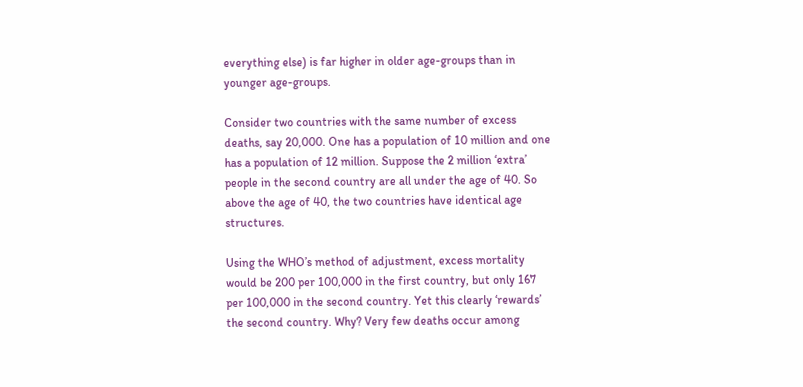everything else) is far higher in older age-groups than in younger age-groups.

Consider two countries with the same number of excess deaths, say 20,000. One has a population of 10 million and one has a population of 12 million. Suppose the 2 million ‘extra’ people in the second country are all under the age of 40. So above the age of 40, the two countries have identical age structures.

Using the WHO’s method of adjustment, excess mortality would be 200 per 100,000 in the first country, but only 167 per 100,000 in the second country. Yet this clearly ‘rewards’ the second country. Why? Very few deaths occur among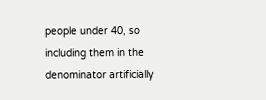people under 40, so including them in the denominator artificially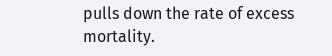pulls down the rate of excess mortality.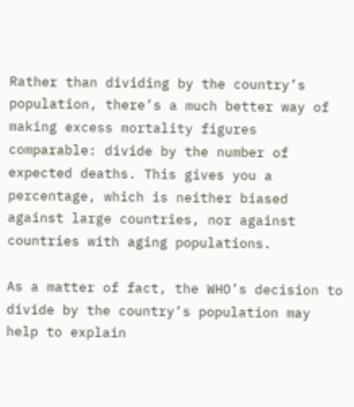Rather than dividing by the country’s population, there’s a much better way of making excess mortality figures comparable: divide by the number of expected deaths. This gives you a percentage, which is neither biased against large countries, nor against countries with aging populations.

As a matter of fact, the WHO’s decision to divide by the country’s population may help to explain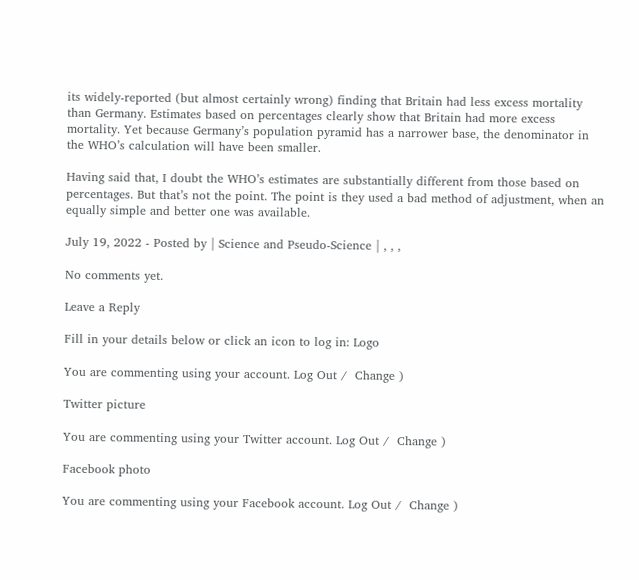its widely-reported (but almost certainly wrong) finding that Britain had less excess mortality than Germany. Estimates based on percentages clearly show that Britain had more excess mortality. Yet because Germany’s population pyramid has a narrower base, the denominator in the WHO’s calculation will have been smaller.

Having said that, I doubt the WHO’s estimates are substantially different from those based on percentages. But that’s not the point. The point is they used a bad method of adjustment, when an equally simple and better one was available.

July 19, 2022 - Posted by | Science and Pseudo-Science | , , ,

No comments yet.

Leave a Reply

Fill in your details below or click an icon to log in: Logo

You are commenting using your account. Log Out /  Change )

Twitter picture

You are commenting using your Twitter account. Log Out /  Change )

Facebook photo

You are commenting using your Facebook account. Log Out /  Change )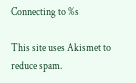Connecting to %s

This site uses Akismet to reduce spam.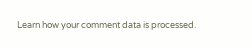Learn how your comment data is processed.